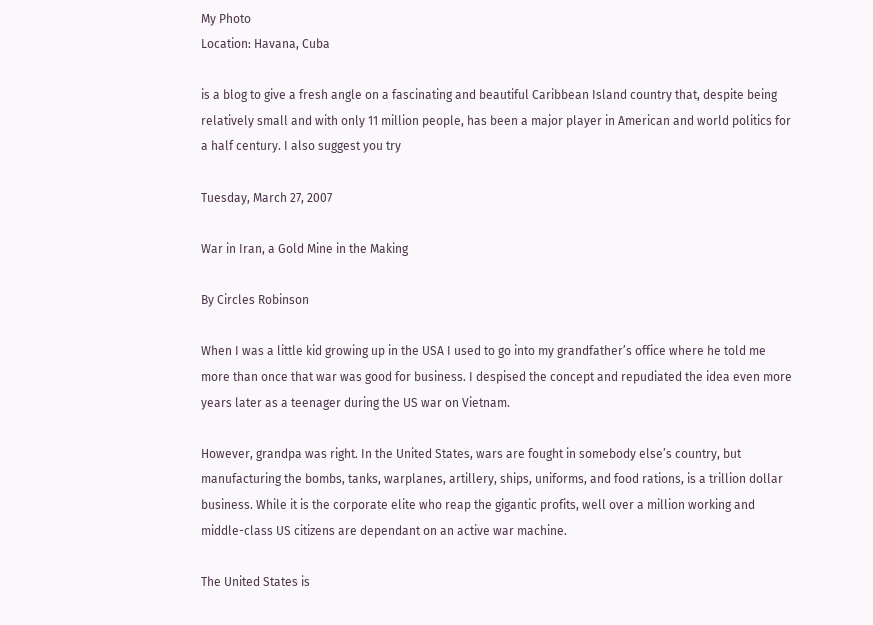My Photo
Location: Havana, Cuba

is a blog to give a fresh angle on a fascinating and beautiful Caribbean Island country that, despite being relatively small and with only 11 million people, has been a major player in American and world politics for a half century. I also suggest you try

Tuesday, March 27, 2007

War in Iran, a Gold Mine in the Making

By Circles Robinson

When I was a little kid growing up in the USA I used to go into my grandfather’s office where he told me more than once that war was good for business. I despised the concept and repudiated the idea even more years later as a teenager during the US war on Vietnam.

However, grandpa was right. In the United States, wars are fought in somebody else’s country, but manufacturing the bombs, tanks, warplanes, artillery, ships, uniforms, and food rations, is a trillion dollar business. While it is the corporate elite who reap the gigantic profits, well over a million working and middle-class US citizens are dependant on an active war machine.

The United States is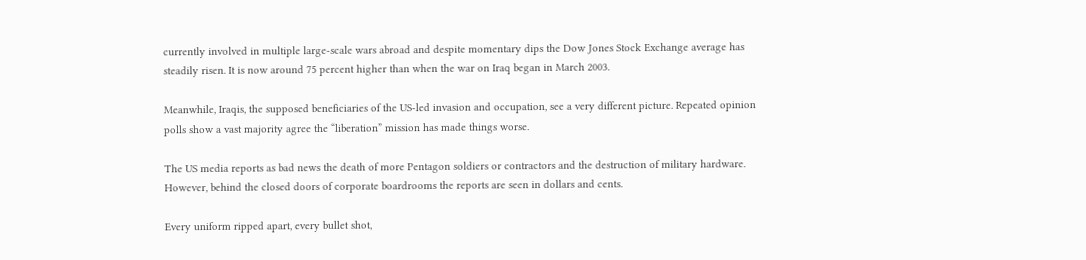currently involved in multiple large-scale wars abroad and despite momentary dips the Dow Jones Stock Exchange average has steadily risen. It is now around 75 percent higher than when the war on Iraq began in March 2003.

Meanwhile, Iraqis, the supposed beneficiaries of the US-led invasion and occupation, see a very different picture. Repeated opinion polls show a vast majority agree the “liberation” mission has made things worse.

The US media reports as bad news the death of more Pentagon soldiers or contractors and the destruction of military hardware. However, behind the closed doors of corporate boardrooms the reports are seen in dollars and cents.

Every uniform ripped apart, every bullet shot,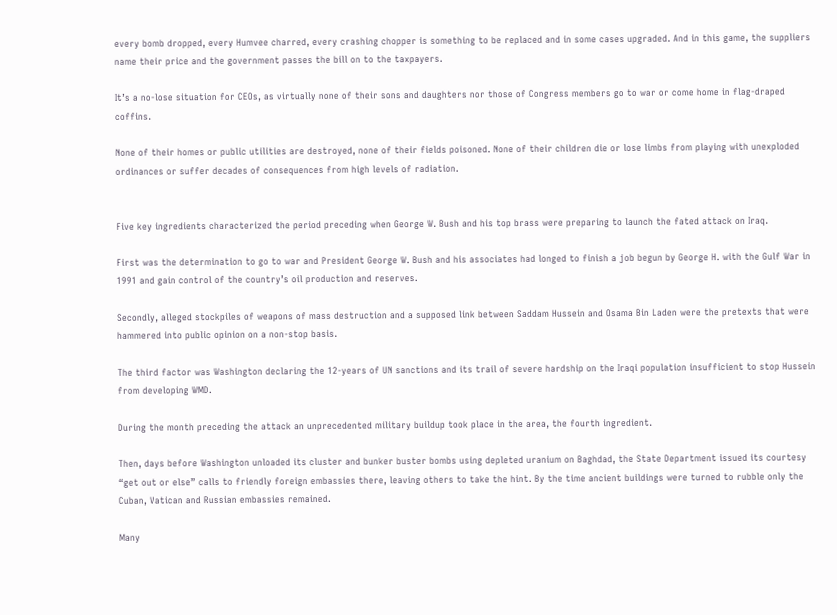every bomb dropped, every Humvee charred, every crashing chopper is something to be replaced and in some cases upgraded. And in this game, the suppliers name their price and the government passes the bill on to the taxpayers.

It’s a no-lose situation for CEOs, as virtually none of their sons and daughters nor those of Congress members go to war or come home in flag-draped coffins.

None of their homes or public utilities are destroyed, none of their fields poisoned. None of their children die or lose limbs from playing with unexploded ordinances or suffer decades of consequences from high levels of radiation.


Five key ingredients characterized the period preceding when George W. Bush and his top brass were preparing to launch the fated attack on Iraq.

First was the determination to go to war and President George W. Bush and his associates had longed to finish a job begun by George H. with the Gulf War in 1991 and gain control of the country’s oil production and reserves.

Secondly, alleged stockpiles of weapons of mass destruction and a supposed link between Saddam Hussein and Osama Bin Laden were the pretexts that were hammered into public opinion on a non-stop basis.

The third factor was Washington declaring the 12-years of UN sanctions and its trail of severe hardship on the Iraqi population insufficient to stop Hussein from developing WMD.

During the month preceding the attack an unprecedented military buildup took place in the area, the fourth ingredient.

Then, days before Washington unloaded its cluster and bunker buster bombs using depleted uranium on Baghdad, the State Department issued its courtesy “get out or else” calls to friendly foreign embassies there, leaving others to take the hint. By the time ancient buildings were turned to rubble only the Cuban, Vatican and Russian embassies remained.

Many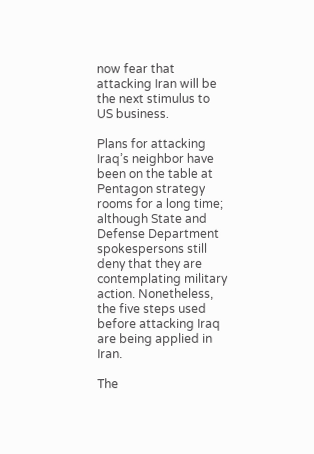now fear that attacking Iran will be the next stimulus to US business.

Plans for attacking Iraq’s neighbor have been on the table at Pentagon strategy rooms for a long time; although State and Defense Department spokespersons still deny that they are contemplating military action. Nonetheless, the five steps used before attacking Iraq are being applied in Iran.

The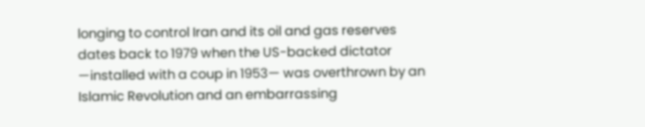longing to control Iran and its oil and gas reserves dates back to 1979 when the US-backed dictator —installed with a coup in 1953— was overthrown by an Islamic Revolution and an embarrassing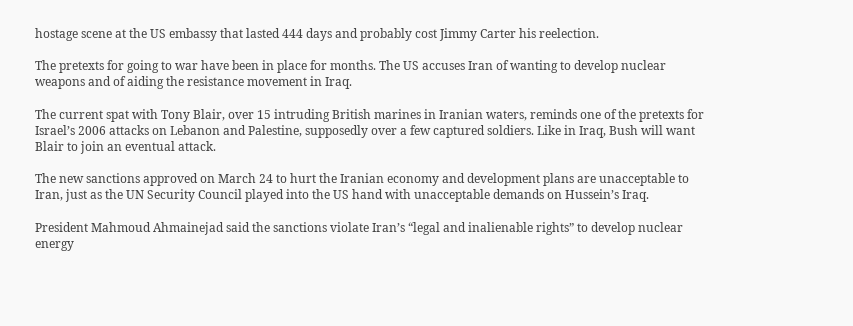hostage scene at the US embassy that lasted 444 days and probably cost Jimmy Carter his reelection.

The pretexts for going to war have been in place for months. The US accuses Iran of wanting to develop nuclear weapons and of aiding the resistance movement in Iraq.

The current spat with Tony Blair, over 15 intruding British marines in Iranian waters, reminds one of the pretexts for Israel’s 2006 attacks on Lebanon and Palestine, supposedly over a few captured soldiers. Like in Iraq, Bush will want Blair to join an eventual attack.

The new sanctions approved on March 24 to hurt the Iranian economy and development plans are unacceptable to Iran, just as the UN Security Council played into the US hand with unacceptable demands on Hussein’s Iraq.

President Mahmoud Ahmainejad said the sanctions violate Iran’s “legal and inalienable rights” to develop nuclear energy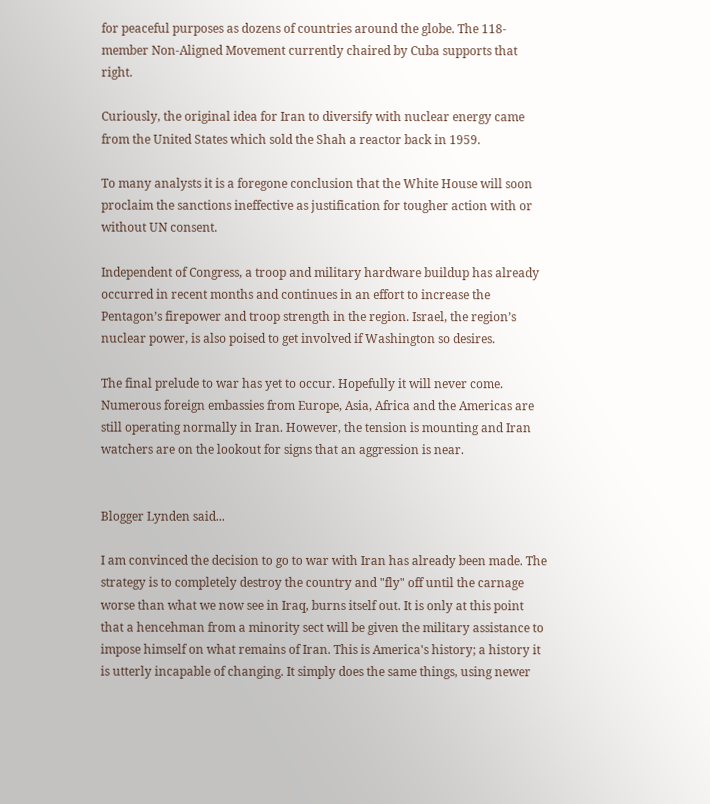for peaceful purposes as dozens of countries around the globe. The 118-member Non-Aligned Movement currently chaired by Cuba supports that right.

Curiously, the original idea for Iran to diversify with nuclear energy came from the United States which sold the Shah a reactor back in 1959.

To many analysts it is a foregone conclusion that the White House will soon proclaim the sanctions ineffective as justification for tougher action with or without UN consent.

Independent of Congress, a troop and military hardware buildup has already occurred in recent months and continues in an effort to increase the Pentagon’s firepower and troop strength in the region. Israel, the region’s nuclear power, is also poised to get involved if Washington so desires.

The final prelude to war has yet to occur. Hopefully it will never come. Numerous foreign embassies from Europe, Asia, Africa and the Americas are still operating normally in Iran. However, the tension is mounting and Iran watchers are on the lookout for signs that an aggression is near.


Blogger Lynden said...

I am convinced the decision to go to war with Iran has already been made. The strategy is to completely destroy the country and "fly" off until the carnage worse than what we now see in Iraq, burns itself out. It is only at this point that a hencehman from a minority sect will be given the military assistance to impose himself on what remains of Iran. This is America's history; a history it is utterly incapable of changing. It simply does the same things, using newer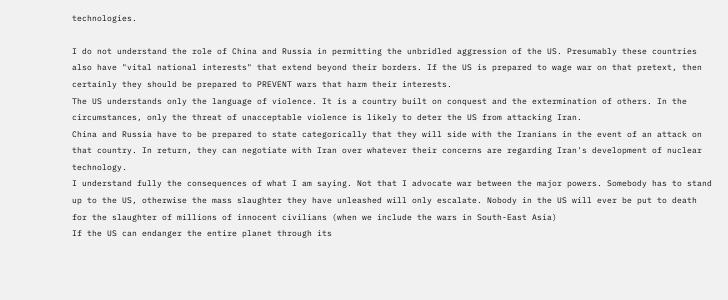technologies.

I do not understand the role of China and Russia in permitting the unbridled aggression of the US. Presumably these countries also have "vital national interests" that extend beyond their borders. If the US is prepared to wage war on that pretext, then certainly they should be prepared to PREVENT wars that harm their interests.
The US understands only the language of violence. It is a country built on conquest and the extermination of others. In the circumstances, only the threat of unacceptable violence is likely to deter the US from attacking Iran.
China and Russia have to be prepared to state categorically that they will side with the Iranians in the event of an attack on that country. In return, they can negotiate with Iran over whatever their concerns are regarding Iran's development of nuclear technology.
I understand fully the consequences of what I am saying. Not that I advocate war between the major powers. Somebody has to stand up to the US, otherwise the mass slaughter they have unleashed will only escalate. Nobody in the US will ever be put to death for the slaughter of millions of innocent civilians (when we include the wars in South-East Asia)
If the US can endanger the entire planet through its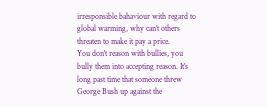irresponsible bahaviour with regard to global warming, why can't others threaten to make it pay a price.
You don't reason with bullies, you bully them into accepting reason. It's long past time that someone threw George Bush up against the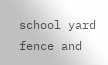school yard fence and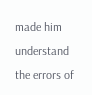made him understand the errors of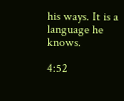his ways. It is a language he knows.

4:52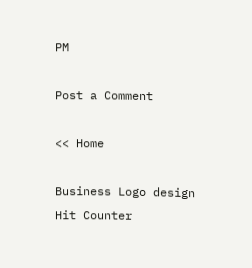PM

Post a Comment

<< Home

Business Logo design
Hit Counter